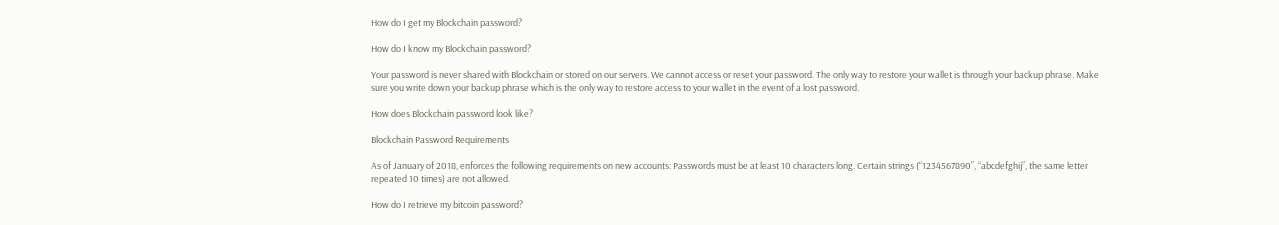How do I get my Blockchain password?

How do I know my Blockchain password?

Your password is never shared with Blockchain or stored on our servers. We cannot access or reset your password. The only way to restore your wallet is through your backup phrase. Make sure you write down your backup phrase which is the only way to restore access to your wallet in the event of a lost password.

How does Blockchain password look like?

Blockchain Password Requirements

As of January of 2018, enforces the following requirements on new accounts: Passwords must be at least 10 characters long. Certain strings (“1234567890”, “abcdefghij”, the same letter repeated 10 times) are not allowed.

How do I retrieve my bitcoin password?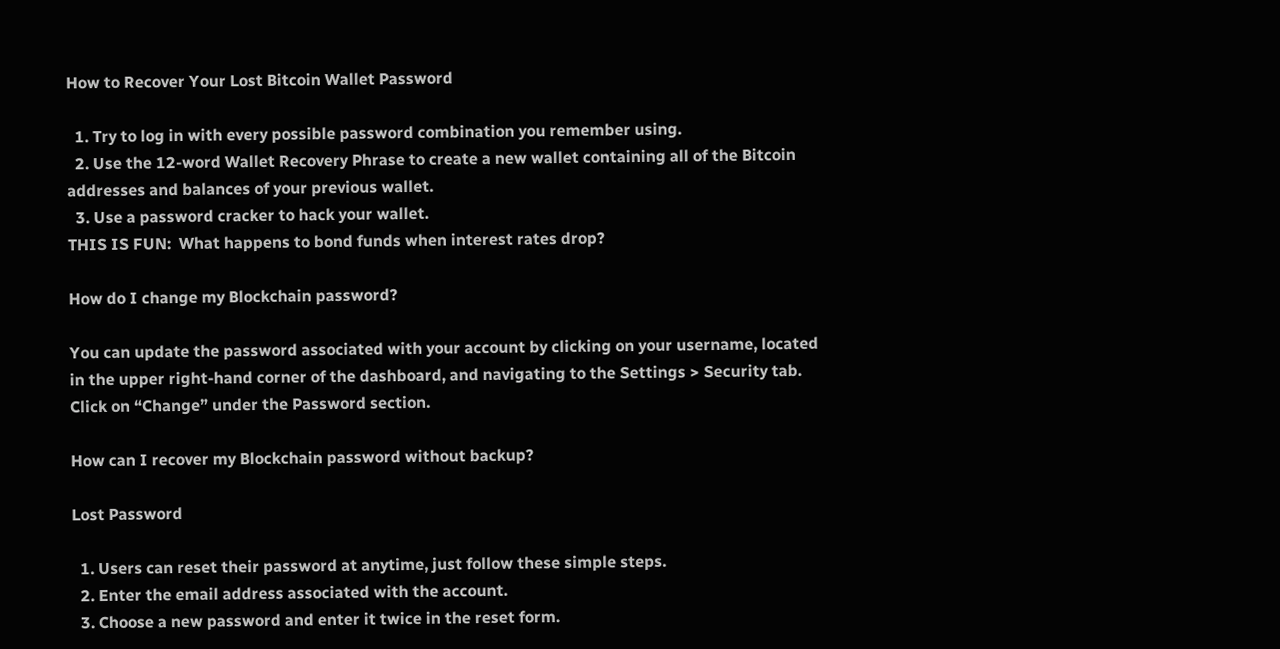How to Recover Your Lost Bitcoin Wallet Password

  1. Try to log in with every possible password combination you remember using.
  2. Use the 12-word Wallet Recovery Phrase to create a new wallet containing all of the Bitcoin addresses and balances of your previous wallet.
  3. Use a password cracker to hack your wallet.
THIS IS FUN:  What happens to bond funds when interest rates drop?

How do I change my Blockchain password?

You can update the password associated with your account by clicking on your username, located in the upper right-hand corner of the dashboard, and navigating to the Settings > Security tab. Click on “Change” under the Password section.

How can I recover my Blockchain password without backup?

Lost Password

  1. Users can reset their password at anytime, just follow these simple steps.
  2. Enter the email address associated with the account.
  3. Choose a new password and enter it twice in the reset form.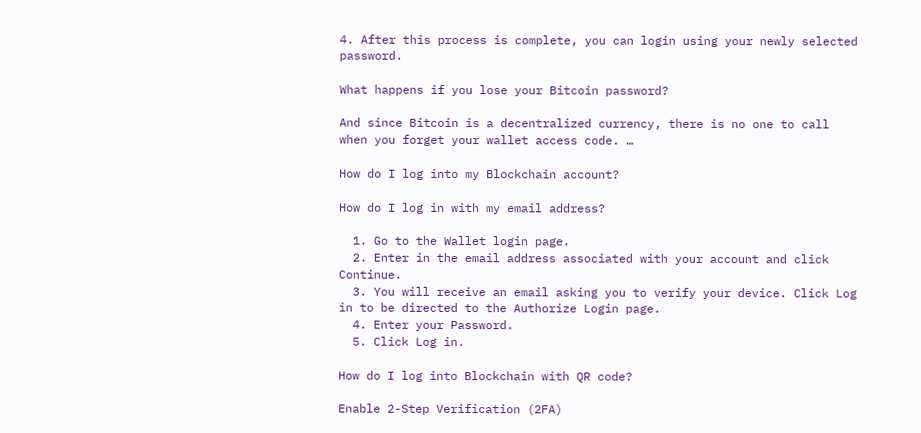4. After this process is complete, you can login using your newly selected password.

What happens if you lose your Bitcoin password?

And since Bitcoin is a decentralized currency, there is no one to call when you forget your wallet access code. …

How do I log into my Blockchain account?

How do I log in with my email address?

  1. Go to the Wallet login page.
  2. Enter in the email address associated with your account and click Continue.
  3. You will receive an email asking you to verify your device. Click Log in to be directed to the Authorize Login page.
  4. Enter your Password.
  5. Click Log in.

How do I log into Blockchain with QR code?

Enable 2-Step Verification (2FA)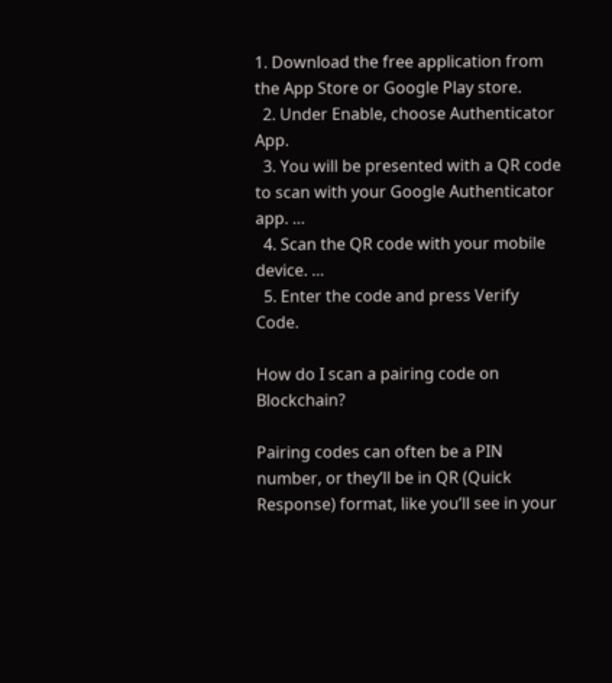1. Download the free application from the App Store or Google Play store.
  2. Under Enable, choose Authenticator App.
  3. You will be presented with a QR code to scan with your Google Authenticator app. …
  4. Scan the QR code with your mobile device. …
  5. Enter the code and press Verify Code.

How do I scan a pairing code on Blockchain?

Pairing codes can often be a PIN number, or they’ll be in QR (Quick Response) format, like you’ll see in your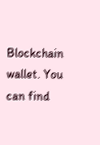Blockchain wallet. You can find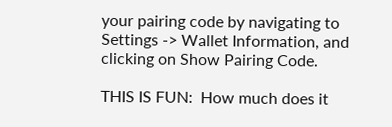your pairing code by navigating to Settings -> Wallet Information, and clicking on Show Pairing Code.

THIS IS FUN:  How much does it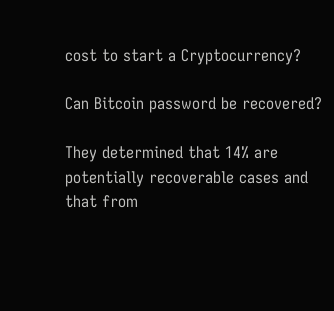cost to start a Cryptocurrency?

Can Bitcoin password be recovered?

They determined that 14% are potentially recoverable cases and that from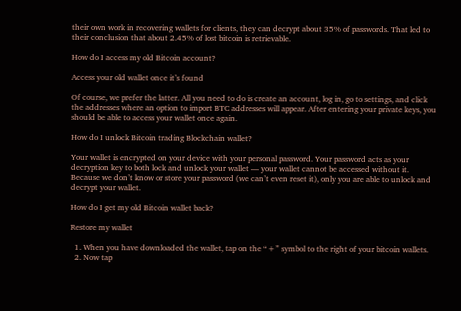their own work in recovering wallets for clients, they can decrypt about 35% of passwords. That led to their conclusion that about 2.45% of lost bitcoin is retrievable.

How do I access my old Bitcoin account?

Access your old wallet once it’s found

Of course, we prefer the latter. All you need to do is create an account, log in, go to settings, and click the addresses where an option to import BTC addresses will appear. After entering your private keys, you should be able to access your wallet once again.

How do I unlock Bitcoin trading Blockchain wallet?

Your wallet is encrypted on your device with your personal password. Your password acts as your decryption key to both lock and unlock your wallet — your wallet cannot be accessed without it. Because we don’t know or store your password (we can’t even reset it), only you are able to unlock and decrypt your wallet.

How do I get my old Bitcoin wallet back?

Restore my wallet

  1. When you have downloaded the wallet, tap on the “+” symbol to the right of your bitcoin wallets.
  2. Now tap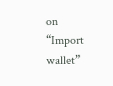on “Import wallet”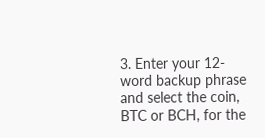3. Enter your 12-word backup phrase and select the coin, BTC or BCH, for the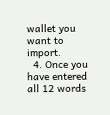wallet you want to import.
  4. Once you have entered all 12 words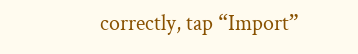correctly, tap “Import”